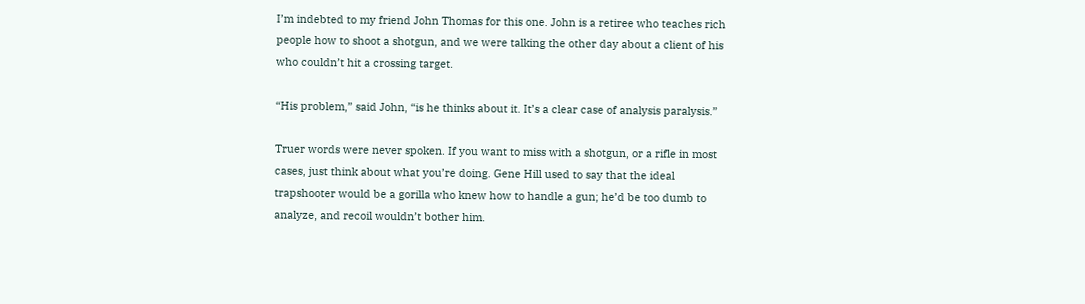I’m indebted to my friend John Thomas for this one. John is a retiree who teaches rich people how to shoot a shotgun, and we were talking the other day about a client of his who couldn’t hit a crossing target.

“His problem,” said John, “is he thinks about it. It’s a clear case of analysis paralysis.”

Truer words were never spoken. If you want to miss with a shotgun, or a rifle in most cases, just think about what you’re doing. Gene Hill used to say that the ideal trapshooter would be a gorilla who knew how to handle a gun; he’d be too dumb to analyze, and recoil wouldn’t bother him.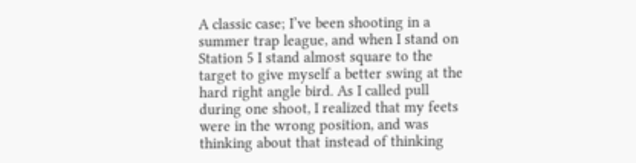A classic case; I’ve been shooting in a summer trap league, and when I stand on Station 5 I stand almost square to the target to give myself a better swing at the hard right angle bird. As I called pull during one shoot, I realized that my feets were in the wrong position, and was thinking about that instead of thinking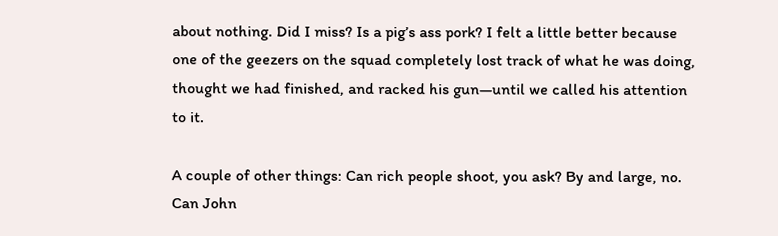about nothing. Did I miss? Is a pig’s ass pork? I felt a little better because one of the geezers on the squad completely lost track of what he was doing, thought we had finished, and racked his gun—until we called his attention to it.

A couple of other things: Can rich people shoot, you ask? By and large, no. Can John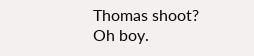Thomas shoot? Oh boy.